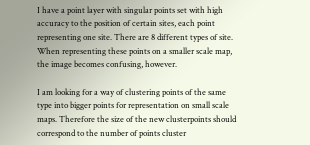I have a point layer with singular points set with high accuracy to the position of certain sites, each point representing one site. There are 8 different types of site. When representing these points on a smaller scale map, the image becomes confusing, however.

I am looking for a way of clustering points of the same type into bigger points for representation on small scale maps. Therefore the size of the new clusterpoints should correspond to the number of points cluster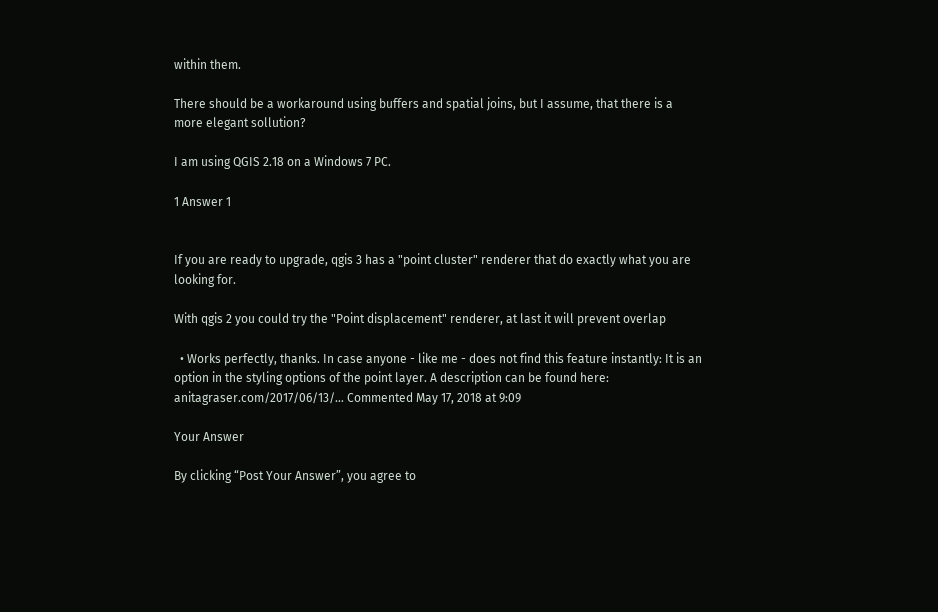within them.

There should be a workaround using buffers and spatial joins, but I assume, that there is a more elegant sollution?

I am using QGIS 2.18 on a Windows 7 PC.

1 Answer 1


If you are ready to upgrade, qgis 3 has a "point cluster" renderer that do exactly what you are looking for.

With qgis 2 you could try the "Point displacement" renderer, at last it will prevent overlap

  • Works perfectly, thanks. In case anyone - like me - does not find this feature instantly: It is an option in the styling options of the point layer. A description can be found here: anitagraser.com/2017/06/13/… Commented May 17, 2018 at 9:09

Your Answer

By clicking “Post Your Answer”, you agree to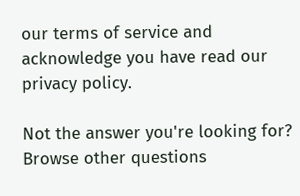our terms of service and acknowledge you have read our privacy policy.

Not the answer you're looking for? Browse other questions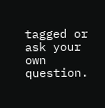tagged or ask your own question.